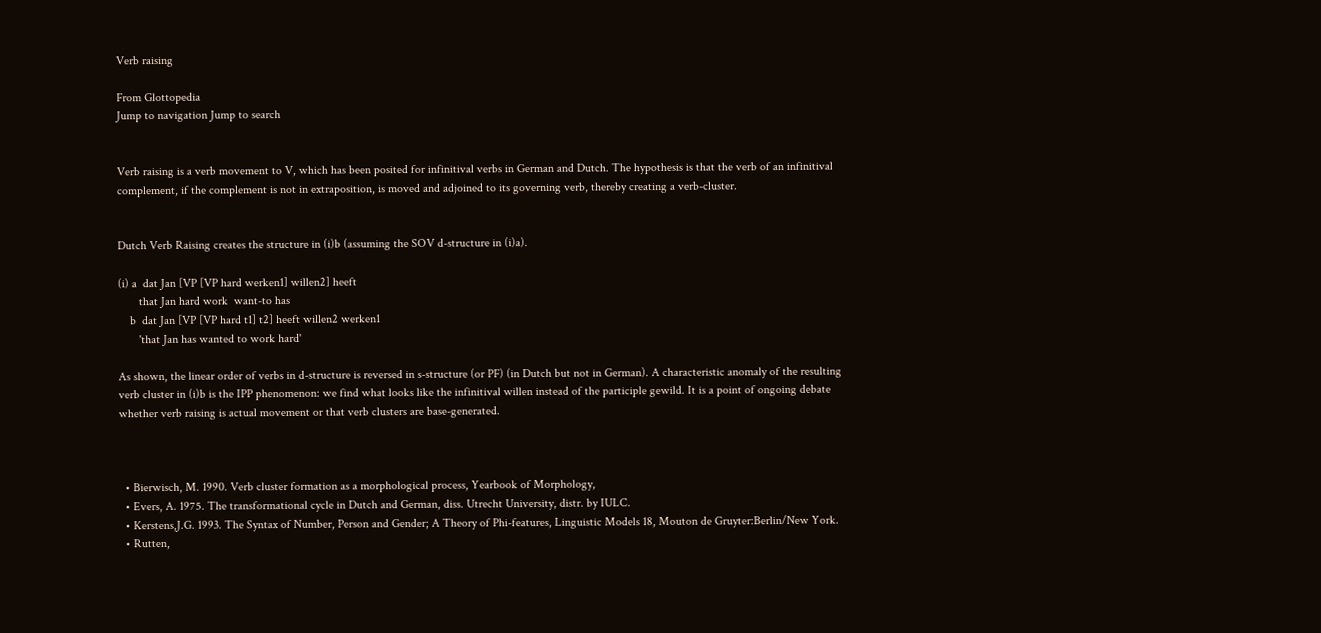Verb raising

From Glottopedia
Jump to navigation Jump to search


Verb raising is a verb movement to V, which has been posited for infinitival verbs in German and Dutch. The hypothesis is that the verb of an infinitival complement, if the complement is not in extraposition, is moved and adjoined to its governing verb, thereby creating a verb-cluster.


Dutch Verb Raising creates the structure in (i)b (assuming the SOV d-structure in (i)a).

(i) a  dat Jan [VP [VP hard werken1] willen2] heeft
       that Jan hard work  want-to has
    b  dat Jan [VP [VP hard t1] t2] heeft willen2 werken1
       'that Jan has wanted to work hard'

As shown, the linear order of verbs in d-structure is reversed in s-structure (or PF) (in Dutch but not in German). A characteristic anomaly of the resulting verb cluster in (i)b is the IPP phenomenon: we find what looks like the infinitival willen instead of the participle gewild. It is a point of ongoing debate whether verb raising is actual movement or that verb clusters are base-generated.



  • Bierwisch, M. 1990. Verb cluster formation as a morphological process, Yearbook of Morphology,
  • Evers, A. 1975. The transformational cycle in Dutch and German, diss. Utrecht University, distr. by IULC.
  • Kerstens,J.G. 1993. The Syntax of Number, Person and Gender; A Theory of Phi-features, Linguistic Models 18, Mouton de Gruyter:Berlin/New York.
  • Rutten,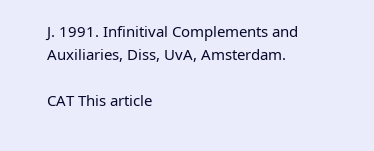J. 1991. Infinitival Complements and Auxiliaries, Diss, UvA, Amsterdam.

CAT This article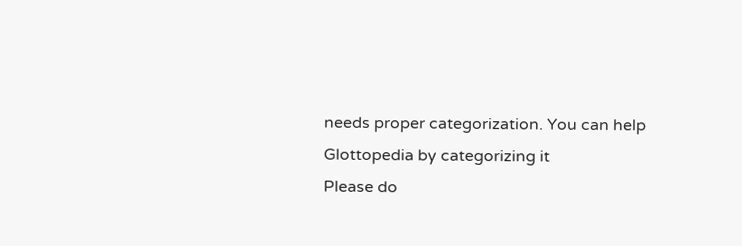needs proper categorization. You can help Glottopedia by categorizing it
Please do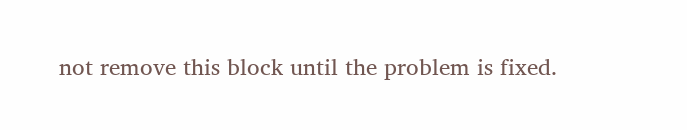not remove this block until the problem is fixed.